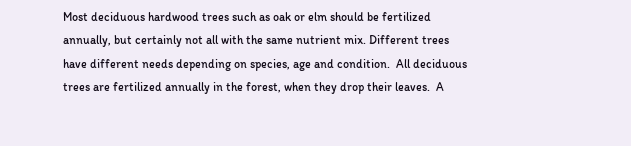Most deciduous hardwood trees such as oak or elm should be fertilized annually, but certainly not all with the same nutrient mix. Different trees have different needs depending on species, age and condition.  All deciduous trees are fertilized annually in the forest, when they drop their leaves.  A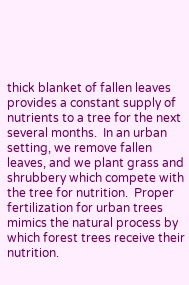thick blanket of fallen leaves provides a constant supply of nutrients to a tree for the next several months.  In an urban setting, we remove fallen leaves, and we plant grass and shrubbery which compete with the tree for nutrition.  Proper fertilization for urban trees mimics the natural process by which forest trees receive their nutrition.